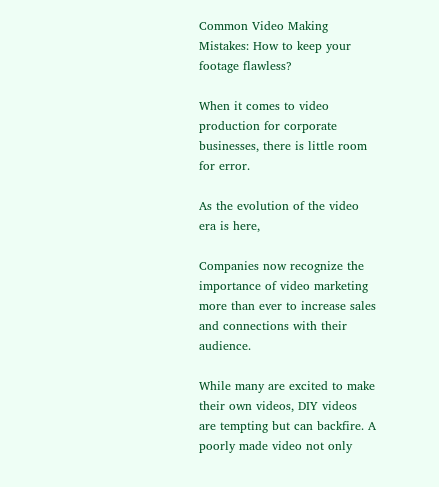Common Video Making Mistakes: How to keep your footage flawless?

When it comes to video production for corporate businesses, there is little room for error.

As the evolution of the video era is here,

Companies now recognize the importance of video marketing more than ever to increase sales and connections with their audience.

While many are excited to make their own videos, DIY videos are tempting but can backfire. A poorly made video not only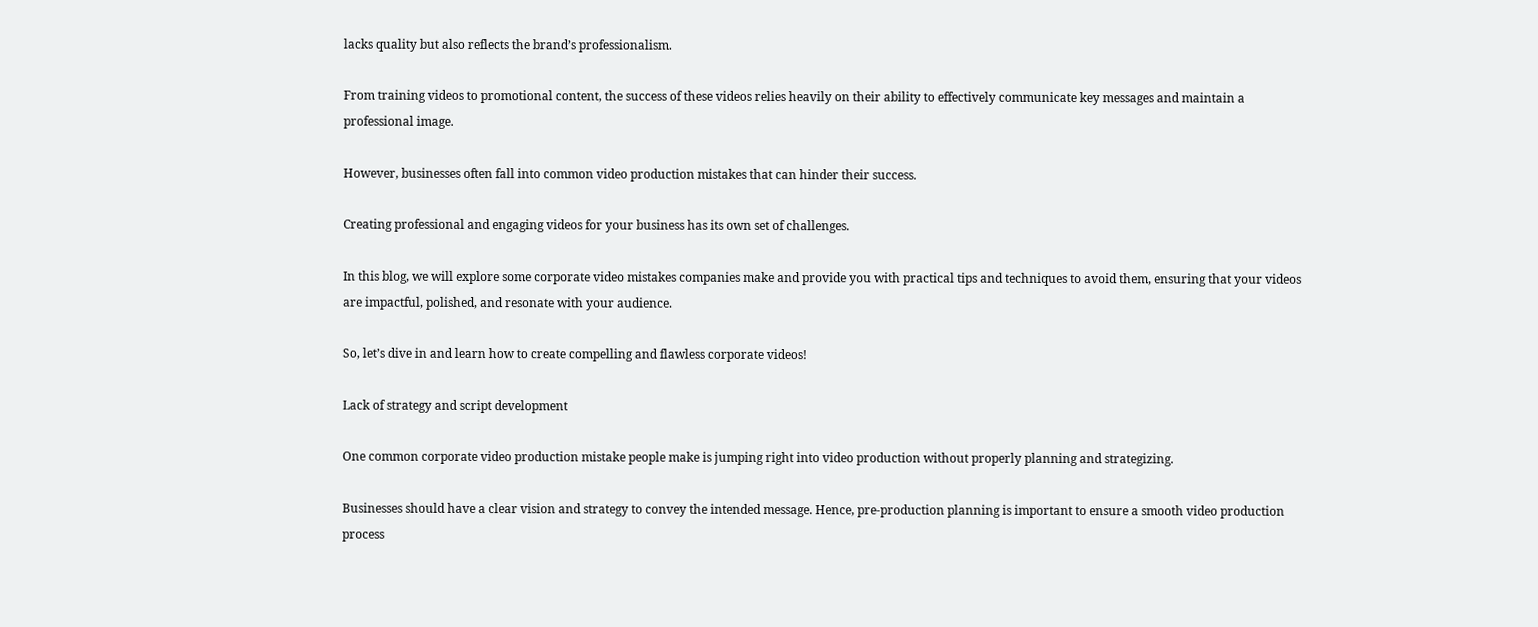lacks quality but also reflects the brand’s professionalism.

From training videos to promotional content, the success of these videos relies heavily on their ability to effectively communicate key messages and maintain a professional image.

However, businesses often fall into common video production mistakes that can hinder their success.

Creating professional and engaging videos for your business has its own set of challenges.

In this blog, we will explore some corporate video mistakes companies make and provide you with practical tips and techniques to avoid them, ensuring that your videos are impactful, polished, and resonate with your audience.

So, let’s dive in and learn how to create compelling and flawless corporate videos!

Lack of strategy and script development

One common corporate video production mistake people make is jumping right into video production without properly planning and strategizing.

Businesses should have a clear vision and strategy to convey the intended message. Hence, pre-production planning is important to ensure a smooth video production process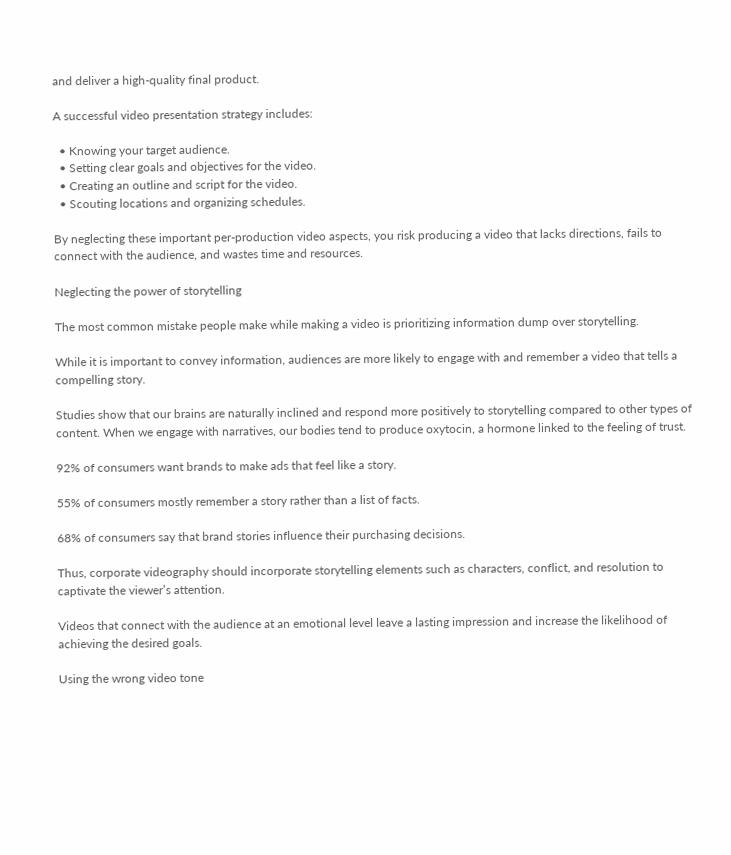and deliver a high-quality final product.

A successful video presentation strategy includes:

  • Knowing your target audience.
  • Setting clear goals and objectives for the video.
  • Creating an outline and script for the video.
  • Scouting locations and organizing schedules.

By neglecting these important per-production video aspects, you risk producing a video that lacks directions, fails to connect with the audience, and wastes time and resources.

Neglecting the power of storytelling

The most common mistake people make while making a video is prioritizing information dump over storytelling.

While it is important to convey information, audiences are more likely to engage with and remember a video that tells a compelling story.

Studies show that our brains are naturally inclined and respond more positively to storytelling compared to other types of content. When we engage with narratives, our bodies tend to produce oxytocin, a hormone linked to the feeling of trust.

92% of consumers want brands to make ads that feel like a story.

55% of consumers mostly remember a story rather than a list of facts.

68% of consumers say that brand stories influence their purchasing decisions.

Thus, corporate videography should incorporate storytelling elements such as characters, conflict, and resolution to captivate the viewer’s attention.

Videos that connect with the audience at an emotional level leave a lasting impression and increase the likelihood of achieving the desired goals.

Using the wrong video tone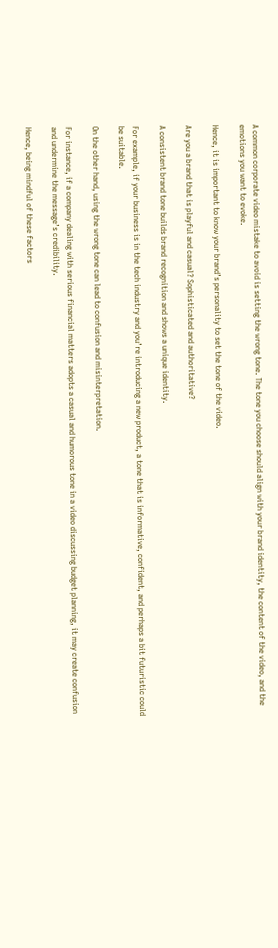A common corporate video mistake to avoid is setting the wrong tone. The tone you choose should align with your brand identity, the content of the video, and the emotions you want to evoke.

Hence, it is important to know your brand’s personality to set the tone of the video.

Are you a brand that is playful and casual? Sophisticated and authoritative?

A consistent brand tone builds brand recognition and shows a unique identity.

For example, if your business is in the tech industry and you’re introducing a new product, a tone that is informative, confident, and perhaps a bit futuristic could be suitable.

On the other hand, using the wrong tone can lead to confusion and misinterpretation.

For instance, if a company dealing with serious financial matters adopts a casual and humorous tone in a video discussing budget planning, it may create confusion and undermine the message’s credibility.

Hence, being mindful of these factors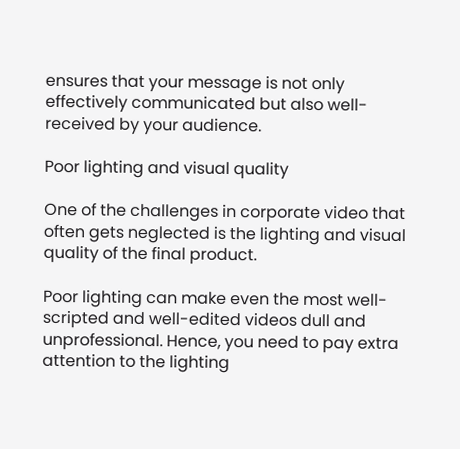ensures that your message is not only effectively communicated but also well-received by your audience.

Poor lighting and visual quality

One of the challenges in corporate video that often gets neglected is the lighting and visual quality of the final product.

Poor lighting can make even the most well-scripted and well-edited videos dull and unprofessional. Hence, you need to pay extra attention to the lighting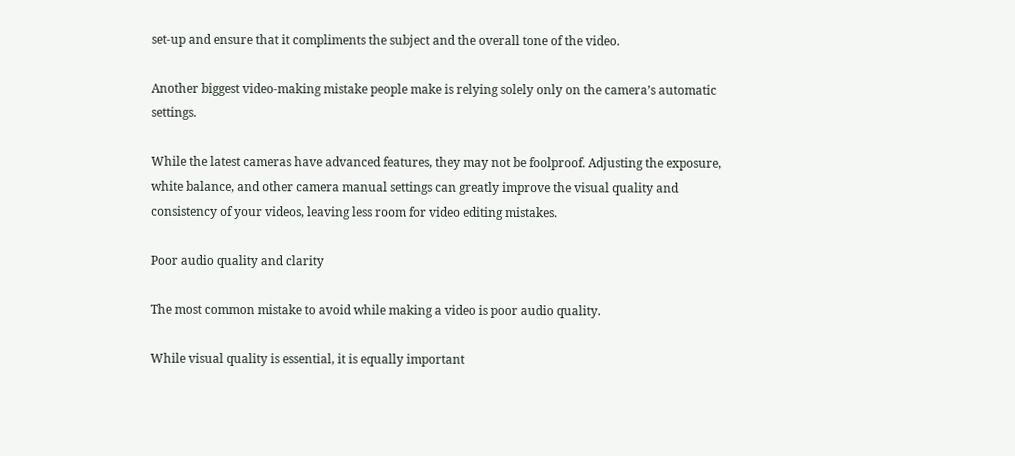set-up and ensure that it compliments the subject and the overall tone of the video.

Another biggest video-making mistake people make is relying solely only on the camera’s automatic settings.

While the latest cameras have advanced features, they may not be foolproof. Adjusting the exposure, white balance, and other camera manual settings can greatly improve the visual quality and consistency of your videos, leaving less room for video editing mistakes.

Poor audio quality and clarity

The most common mistake to avoid while making a video is poor audio quality.

While visual quality is essential, it is equally important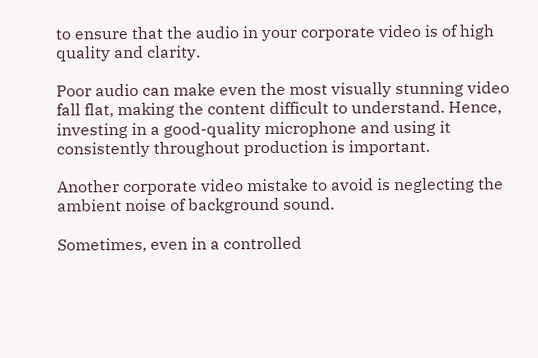to ensure that the audio in your corporate video is of high quality and clarity.

Poor audio can make even the most visually stunning video fall flat, making the content difficult to understand. Hence, investing in a good-quality microphone and using it consistently throughout production is important.

Another corporate video mistake to avoid is neglecting the ambient noise of background sound.

Sometimes, even in a controlled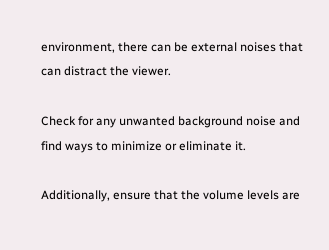environment, there can be external noises that can distract the viewer.

Check for any unwanted background noise and find ways to minimize or eliminate it.

Additionally, ensure that the volume levels are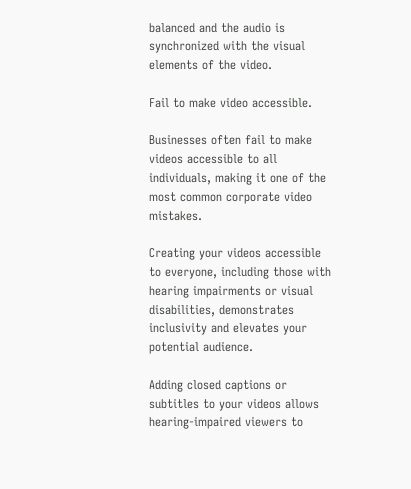balanced and the audio is synchronized with the visual elements of the video.

Fail to make video accessible.

Businesses often fail to make videos accessible to all individuals, making it one of the most common corporate video mistakes.

Creating your videos accessible to everyone, including those with hearing impairments or visual disabilities, demonstrates inclusivity and elevates your potential audience.

Adding closed captions or subtitles to your videos allows hearing-impaired viewers to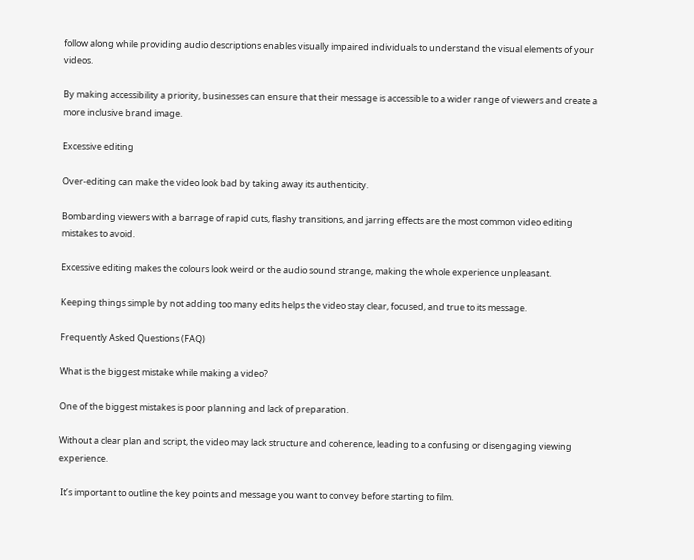follow along while providing audio descriptions enables visually impaired individuals to understand the visual elements of your videos.

By making accessibility a priority, businesses can ensure that their message is accessible to a wider range of viewers and create a more inclusive brand image.

Excessive editing

Over-editing can make the video look bad by taking away its authenticity.

Bombarding viewers with a barrage of rapid cuts, flashy transitions, and jarring effects are the most common video editing mistakes to avoid.

Excessive editing makes the colours look weird or the audio sound strange, making the whole experience unpleasant.

Keeping things simple by not adding too many edits helps the video stay clear, focused, and true to its message.

Frequently Asked Questions (FAQ)

What is the biggest mistake while making a video?

One of the biggest mistakes is poor planning and lack of preparation.

Without a clear plan and script, the video may lack structure and coherence, leading to a confusing or disengaging viewing experience.

 It’s important to outline the key points and message you want to convey before starting to film.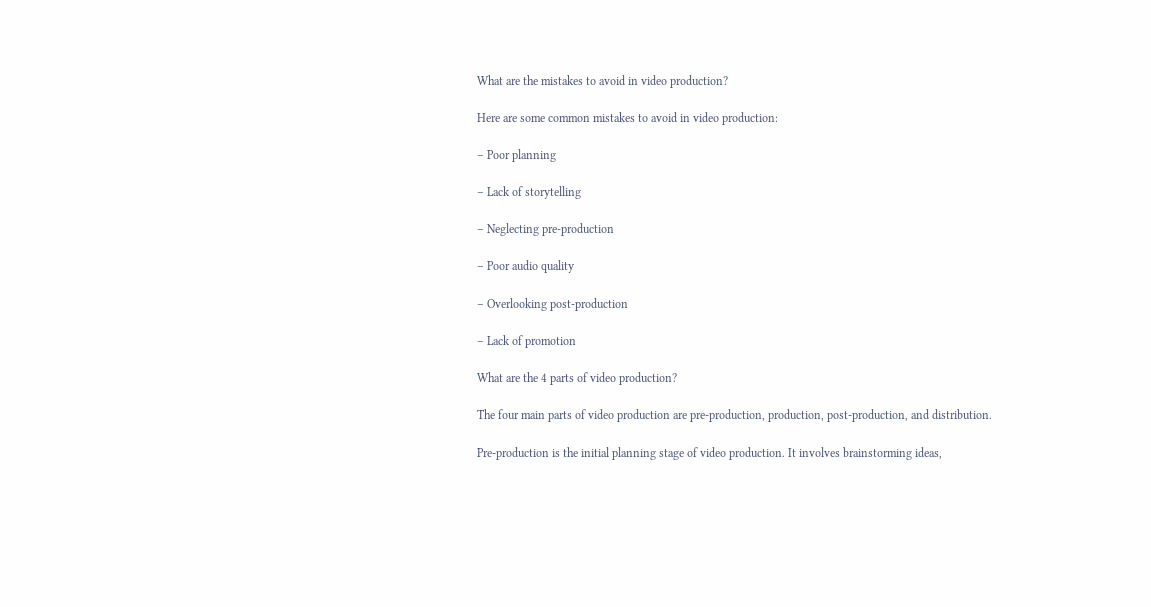What are the mistakes to avoid in video production?

Here are some common mistakes to avoid in video production:

– Poor planning

– Lack of storytelling

– Neglecting pre-production

– Poor audio quality

– Overlooking post-production

– Lack of promotion

What are the 4 parts of video production?

The four main parts of video production are pre-production, production, post-production, and distribution.

Pre-production is the initial planning stage of video production. It involves brainstorming ideas,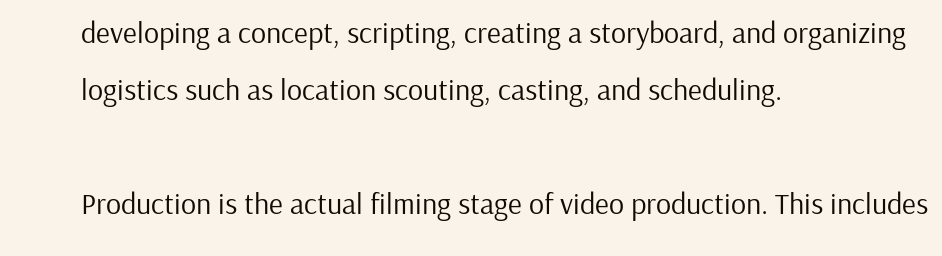developing a concept, scripting, creating a storyboard, and organizing logistics such as location scouting, casting, and scheduling.

Production is the actual filming stage of video production. This includes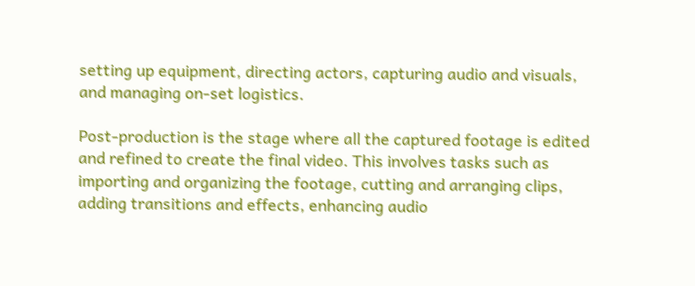setting up equipment, directing actors, capturing audio and visuals, and managing on-set logistics.

Post-production is the stage where all the captured footage is edited and refined to create the final video. This involves tasks such as importing and organizing the footage, cutting and arranging clips, adding transitions and effects, enhancing audio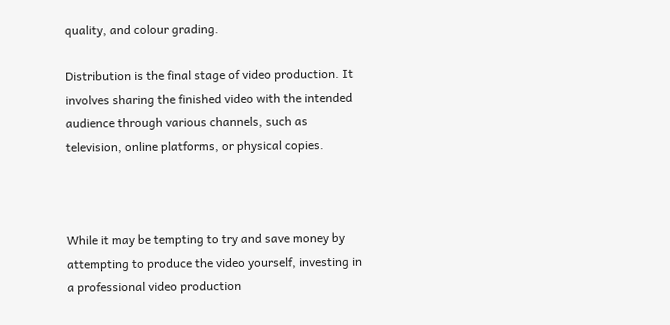quality, and colour grading.

Distribution is the final stage of video production. It involves sharing the finished video with the intended audience through various channels, such as television, online platforms, or physical copies.



While it may be tempting to try and save money by attempting to produce the video yourself, investing in a professional video production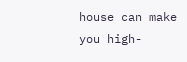house can make you high-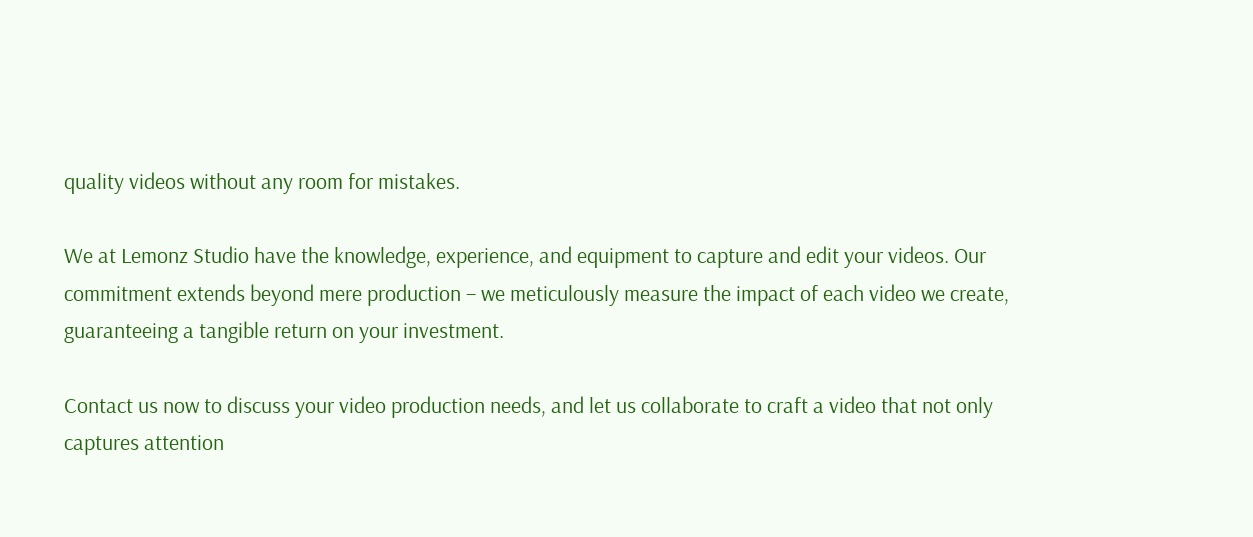quality videos without any room for mistakes.

We at Lemonz Studio have the knowledge, experience, and equipment to capture and edit your videos. Our commitment extends beyond mere production – we meticulously measure the impact of each video we create, guaranteeing a tangible return on your investment.

Contact us now to discuss your video production needs, and let us collaborate to craft a video that not only captures attention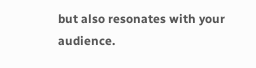but also resonates with your audience.